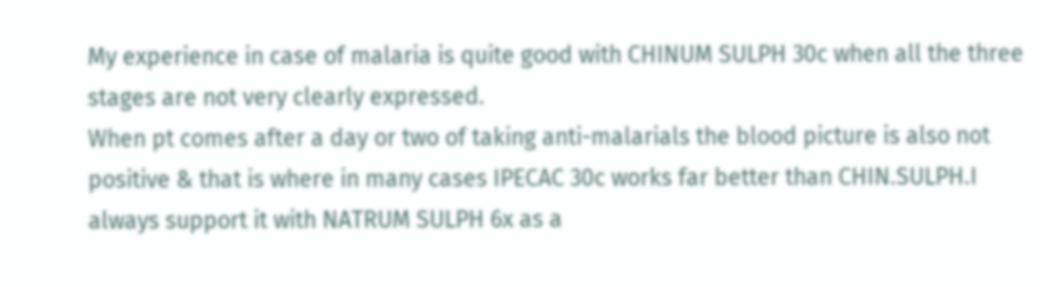My experience in case of malaria is quite good with CHINUM SULPH 30c when all the three stages are not very clearly expressed.
When pt comes after a day or two of taking anti-malarials the blood picture is also not positive & that is where in many cases IPECAC 30c works far better than CHIN.SULPH.I always support it with NATRUM SULPH 6x as a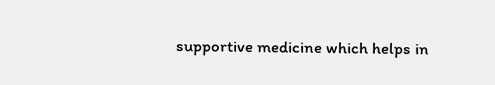supportive medicine which helps in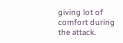giving lot of comfort during the attack.